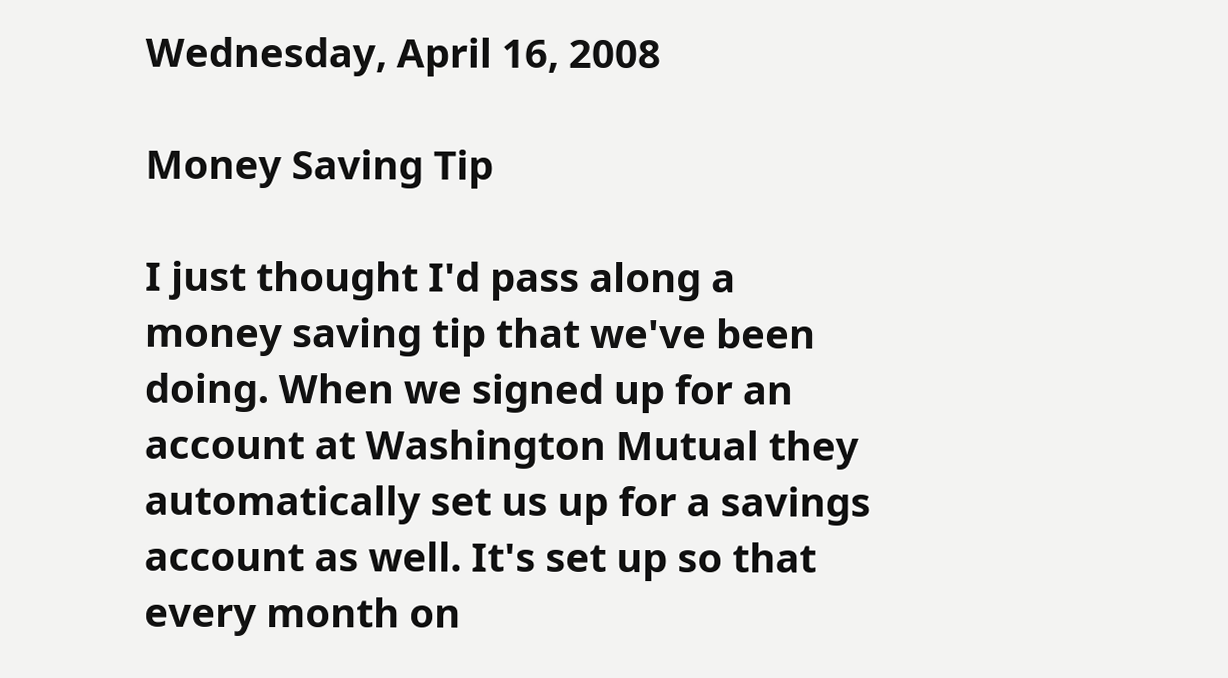Wednesday, April 16, 2008

Money Saving Tip

I just thought I'd pass along a money saving tip that we've been doing. When we signed up for an account at Washington Mutual they automatically set us up for a savings account as well. It's set up so that every month on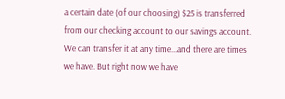a certain date (of our choosing) $25 is transferred from our checking account to our savings account. We can transfer it at any time...and there are times we have. But right now we have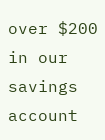over $200 in our savings account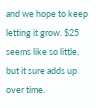and we hope to keep letting it grow. $25 seems like so little, but it sure adds up over time.